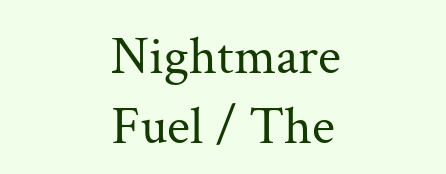Nightmare Fuel / The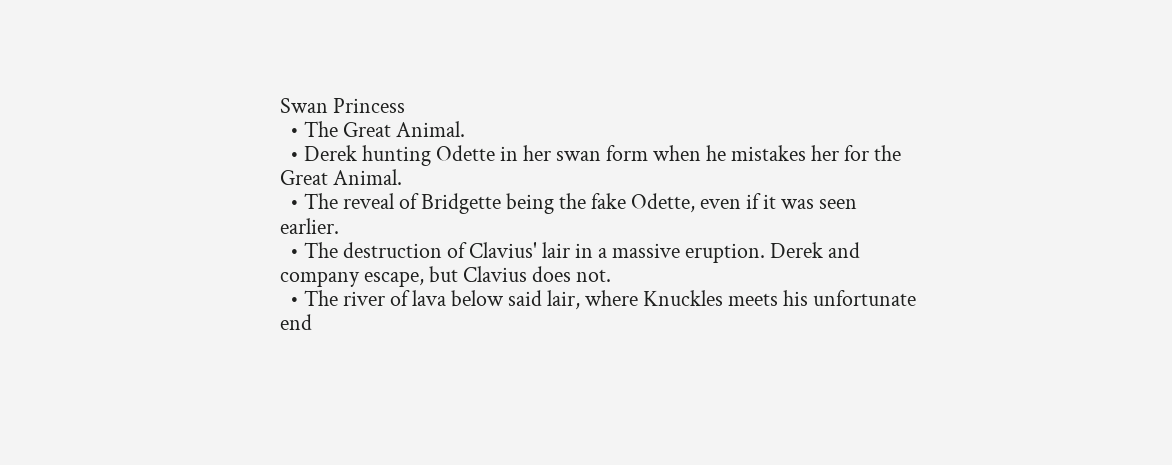Swan Princess
  • The Great Animal.
  • Derek hunting Odette in her swan form when he mistakes her for the Great Animal.
  • The reveal of Bridgette being the fake Odette, even if it was seen earlier.
  • The destruction of Clavius' lair in a massive eruption. Derek and company escape, but Clavius does not.
  • The river of lava below said lair, where Knuckles meets his unfortunate end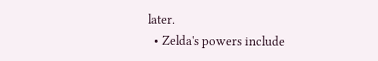later.
  • Zelda's powers include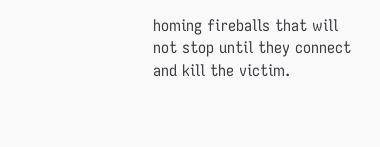homing fireballs that will not stop until they connect and kill the victim.